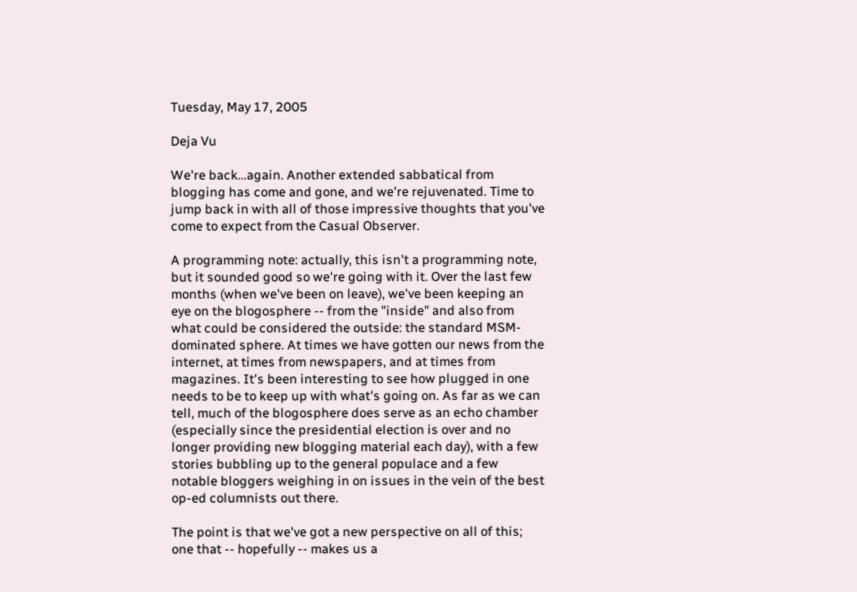Tuesday, May 17, 2005

Deja Vu

We're back...again. Another extended sabbatical from blogging has come and gone, and we're rejuvenated. Time to jump back in with all of those impressive thoughts that you've come to expect from the Casual Observer.

A programming note: actually, this isn't a programming note, but it sounded good so we're going with it. Over the last few months (when we've been on leave), we've been keeping an eye on the blogosphere -- from the "inside" and also from what could be considered the outside: the standard MSM-dominated sphere. At times we have gotten our news from the internet, at times from newspapers, and at times from magazines. It's been interesting to see how plugged in one needs to be to keep up with what's going on. As far as we can tell, much of the blogosphere does serve as an echo chamber (especially since the presidential election is over and no longer providing new blogging material each day), with a few stories bubbling up to the general populace and a few notable bloggers weighing in on issues in the vein of the best op-ed columnists out there.

The point is that we've got a new perspective on all of this; one that -- hopefully -- makes us a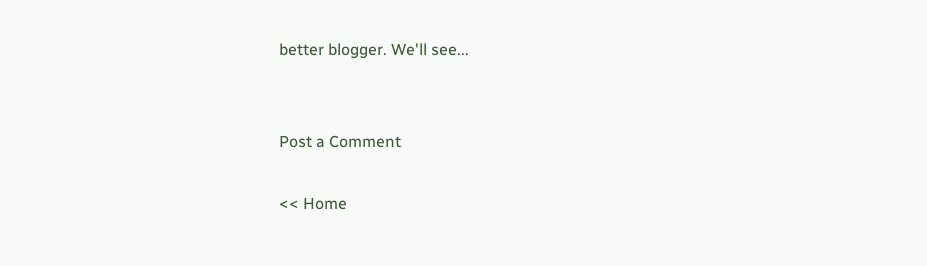better blogger. We'll see...


Post a Comment

<< Home